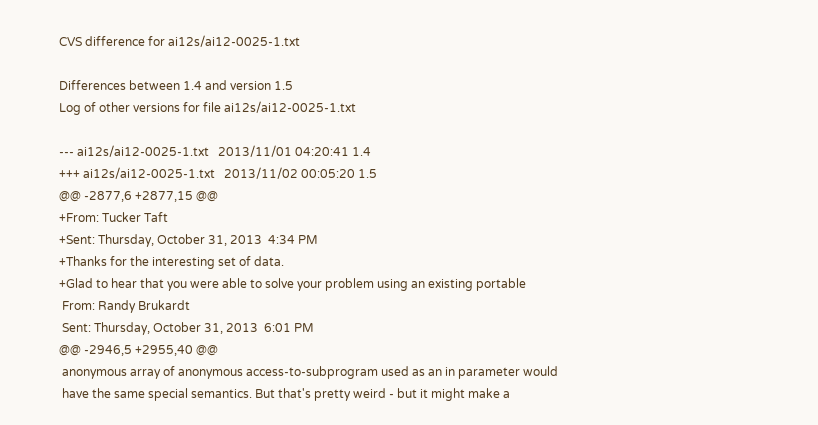CVS difference for ai12s/ai12-0025-1.txt

Differences between 1.4 and version 1.5
Log of other versions for file ai12s/ai12-0025-1.txt

--- ai12s/ai12-0025-1.txt   2013/11/01 04:20:41 1.4
+++ ai12s/ai12-0025-1.txt   2013/11/02 00:05:20 1.5
@@ -2877,6 +2877,15 @@
+From: Tucker Taft
+Sent: Thursday, October 31, 2013  4:34 PM
+Thanks for the interesting set of data.
+Glad to hear that you were able to solve your problem using an existing portable
 From: Randy Brukardt
 Sent: Thursday, October 31, 2013  6:01 PM
@@ -2946,5 +2955,40 @@
 anonymous array of anonymous access-to-subprogram used as an in parameter would
 have the same special semantics. But that's pretty weird - but it might make a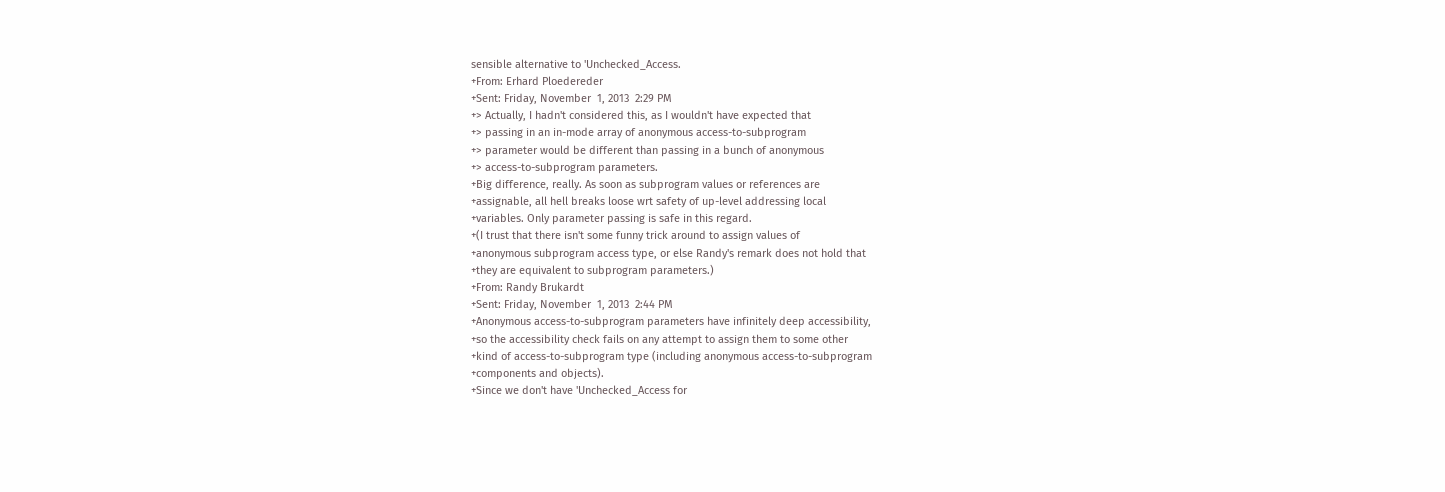sensible alternative to 'Unchecked_Access.
+From: Erhard Ploedereder
+Sent: Friday, November  1, 2013  2:29 PM
+> Actually, I hadn't considered this, as I wouldn't have expected that
+> passing in an in-mode array of anonymous access-to-subprogram
+> parameter would be different than passing in a bunch of anonymous
+> access-to-subprogram parameters.
+Big difference, really. As soon as subprogram values or references are
+assignable, all hell breaks loose wrt safety of up-level addressing local
+variables. Only parameter passing is safe in this regard.
+(I trust that there isn't some funny trick around to assign values of
+anonymous subprogram access type, or else Randy's remark does not hold that
+they are equivalent to subprogram parameters.)
+From: Randy Brukardt
+Sent: Friday, November  1, 2013  2:44 PM
+Anonymous access-to-subprogram parameters have infinitely deep accessibility,
+so the accessibility check fails on any attempt to assign them to some other
+kind of access-to-subprogram type (including anonymous access-to-subprogram
+components and objects).
+Since we don't have 'Unchecked_Access for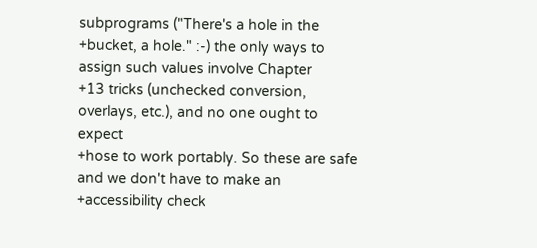subprograms ("There's a hole in the
+bucket, a hole." :-) the only ways to assign such values involve Chapter
+13 tricks (unchecked conversion, overlays, etc.), and no one ought to expect
+hose to work portably. So these are safe and we don't have to make an
+accessibility check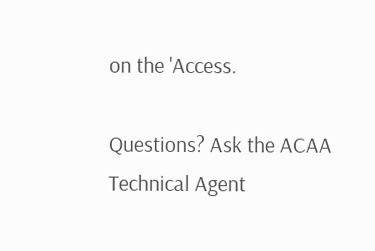on the 'Access.

Questions? Ask the ACAA Technical Agent